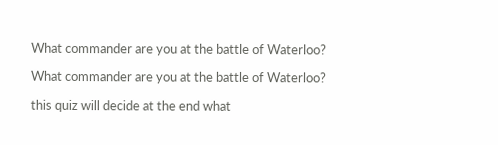What commander are you at the battle of Waterloo?

What commander are you at the battle of Waterloo?

this quiz will decide at the end what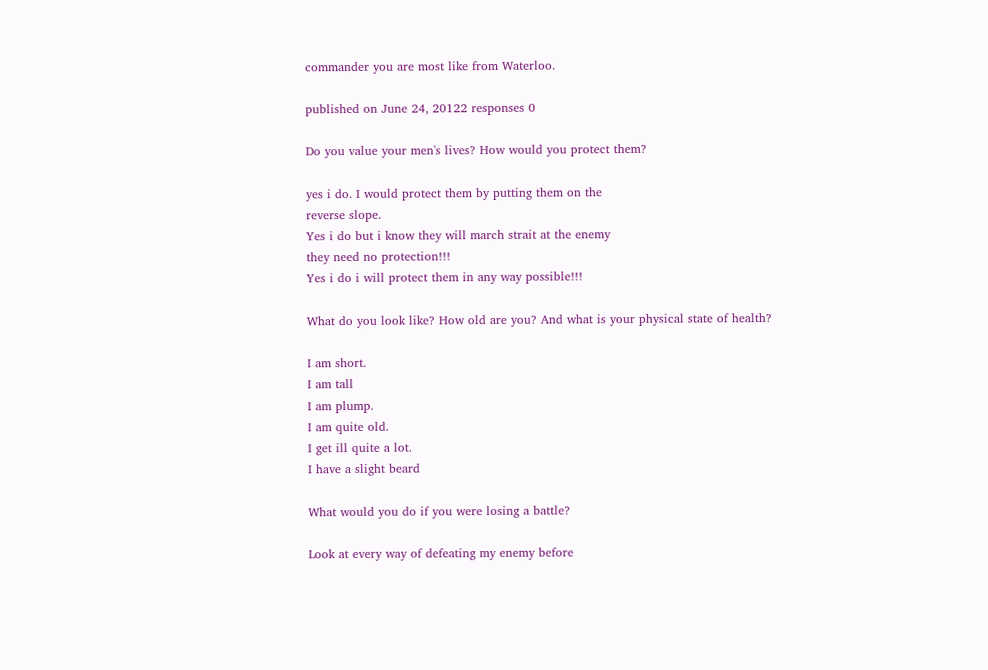commander you are most like from Waterloo.

published on June 24, 20122 responses 0

Do you value your men's lives? How would you protect them?

yes i do. I would protect them by putting them on the
reverse slope.
Yes i do but i know they will march strait at the enemy
they need no protection!!!
Yes i do i will protect them in any way possible!!!

What do you look like? How old are you? And what is your physical state of health?

I am short.
I am tall
I am plump.
I am quite old.
I get ill quite a lot.
I have a slight beard

What would you do if you were losing a battle?

Look at every way of defeating my enemy before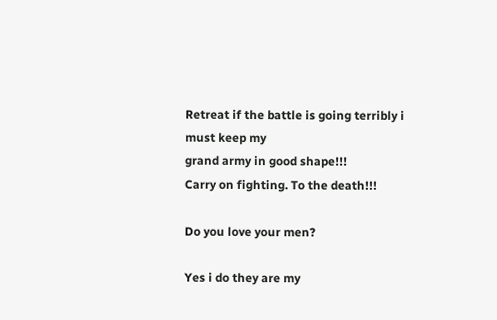Retreat if the battle is going terribly i must keep my
grand army in good shape!!!
Carry on fighting. To the death!!!

Do you love your men?

Yes i do they are my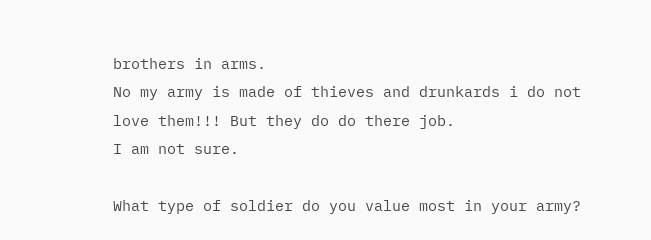brothers in arms.
No my army is made of thieves and drunkards i do not
love them!!! But they do do there job.
I am not sure.

What type of soldier do you value most in your army?